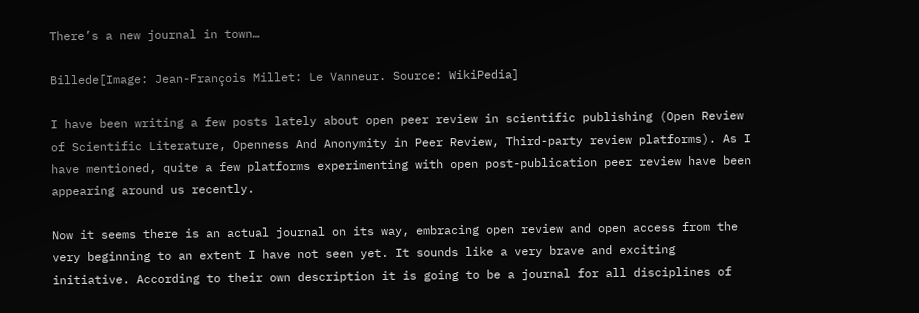There’s a new journal in town…

Billede[Image: Jean-François Millet: Le Vanneur. Source: WikiPedia]

I have been writing a few posts lately about open peer review in scientific publishing (Open Review of Scientific Literature, Openness And Anonymity in Peer Review, Third-party review platforms). As I have mentioned, quite a few platforms experimenting with open post-publication peer review have been appearing around us recently.

Now it seems there is an actual journal on its way, embracing open review and open access from the very beginning to an extent I have not seen yet. It sounds like a very brave and exciting initiative. According to their own description it is going to be a journal for all disciplines of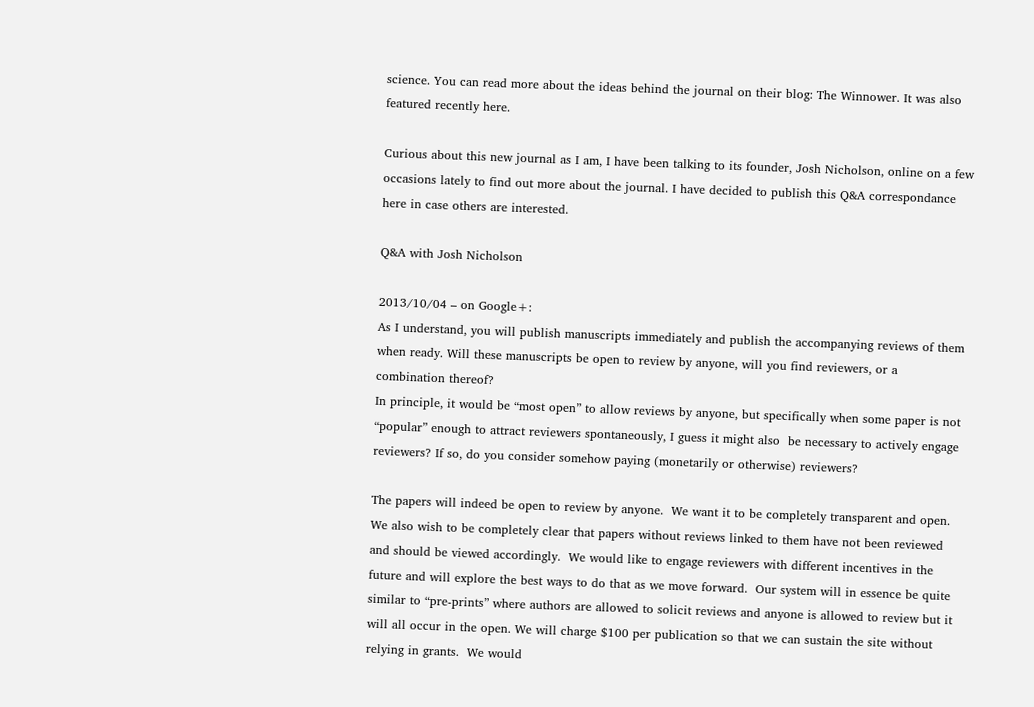science. You can read more about the ideas behind the journal on their blog: The Winnower. It was also featured recently here.

Curious about this new journal as I am, I have been talking to its founder, Josh Nicholson, online on a few occasions lately to find out more about the journal. I have decided to publish this Q&A correspondance here in case others are interested.

Q&A with Josh Nicholson

2013/10/04 – on Google+:
As I understand, you will publish manuscripts immediately and publish the accompanying reviews of them when ready. Will these manuscripts be open to review by anyone, will you find reviewers, or a combination thereof?
In principle, it would be “most open” to allow reviews by anyone, but specifically when some paper is not “popular” enough to attract reviewers spontaneously, I guess it might also  be necessary to actively engage reviewers? If so, do you consider somehow paying (monetarily or otherwise) reviewers?

The papers will indeed be open to review by anyone.  We want it to be completely transparent and open.  We also wish to be completely clear that papers without reviews linked to them have not been reviewed and should be viewed accordingly.  We would like to engage reviewers with different incentives in the future and will explore the best ways to do that as we move forward.  Our system will in essence be quite similar to “pre-prints” where authors are allowed to solicit reviews and anyone is allowed to review but it will all occur in the open. We will charge $100 per publication so that we can sustain the site without relying in grants.  We would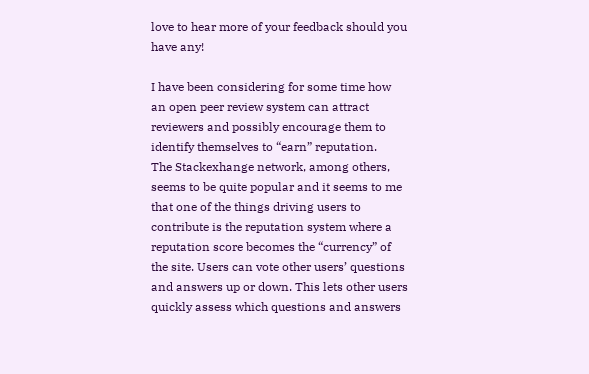love to hear more of your feedback should you have any!

I have been considering for some time how an open peer review system can attract reviewers and possibly encourage them to identify themselves to “earn” reputation.
The Stackexhange network, among others, seems to be quite popular and it seems to me that one of the things driving users to contribute is the reputation system where a reputation score becomes the “currency” of the site. Users can vote other users’ questions and answers up or down. This lets other users quickly assess which questions and answers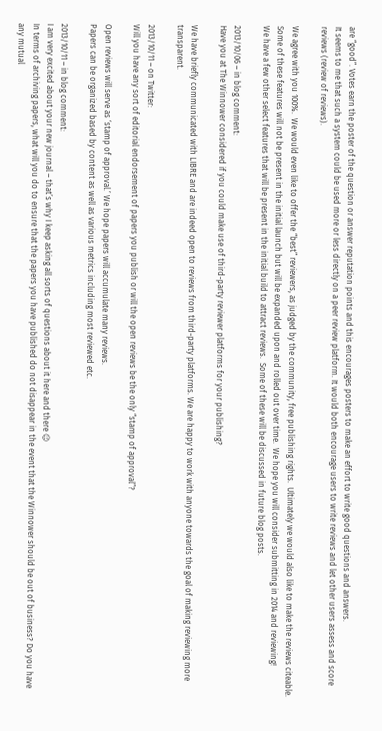are “good”. Votes earn the poster of the question or answer reputation points and this encourages posters to make an effort to write good questions and answers.
It seems to me that such a system could be used more or less directly on a peer review platform. It would both encourage users to write reviews and let other users assess and score reviews (review of reviews).

We agree with you 100%.  We would even like to offer the “best” reviewers, as judged by the community, free publishing rights.  Ultimately we would also like to make the reviews citeable.  Some of these features will not be present in the initial launch but will be expanded upon and rolled out over time.  We hope you will consider submitting in 2014 and reviewing!
We have a few other select features that will be present in the initial build to attract reviews.  Some of these will be discussed in future blog posts.

2013/10/06 – in blog comment:
Have you at The Winnower considered if you could make use of third-party reviewer platforms for your publishing?

We have briefly communicated with LIBRE and are indeed open to reviews from third-party platforms. We are happy to work with anyone towards the goal of making reviewing more transparent.

2013/10/11 – on Twitter:
Will you have any sort of editorial endorsement of papers you publish or will the open reviews be the only “stamp of approval”?

Open reviews will serve as ‘stamp of approval.’ We hope papers will accumulate many reviews.
Papers can be organized based by content as well as various metrics including most reviewed etc.

2013/10/11 – in blog comment:
I am very excited about your new journal – that’s why I keep asking all sorts of questions about it here and there 😉
In terms of archiving papers, what will you do to ensure that the papers you have published do not disappear in the event that the Winnower should be out of business? Do you have any mutual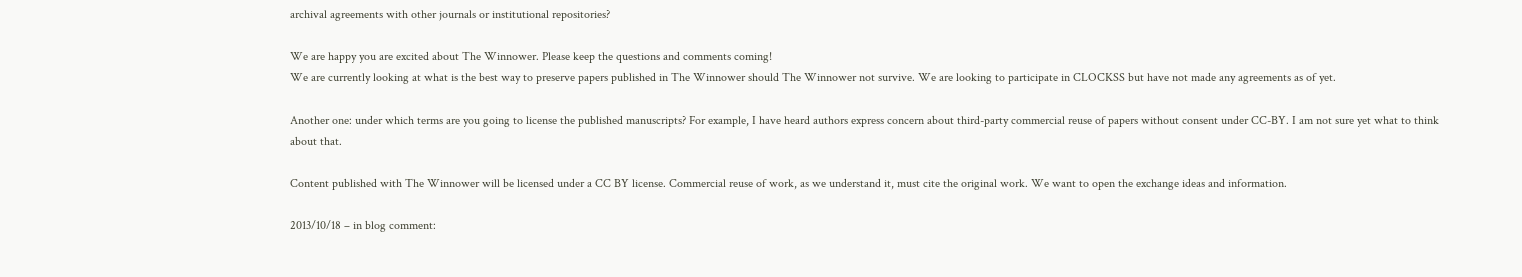archival agreements with other journals or institutional repositories?

We are happy you are excited about The Winnower. Please keep the questions and comments coming!
We are currently looking at what is the best way to preserve papers published in The Winnower should The Winnower not survive. We are looking to participate in CLOCKSS but have not made any agreements as of yet.

Another one: under which terms are you going to license the published manuscripts? For example, I have heard authors express concern about third-party commercial reuse of papers without consent under CC-BY. I am not sure yet what to think about that.

Content published with The Winnower will be licensed under a CC BY license. Commercial reuse of work, as we understand it, must cite the original work. We want to open the exchange ideas and information.

2013/10/18 – in blog comment: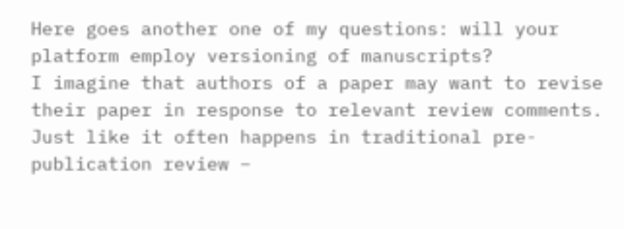Here goes another one of my questions: will your platform employ versioning of manuscripts?
I imagine that authors of a paper may want to revise their paper in response to relevant review comments. Just like it often happens in traditional pre-publication review –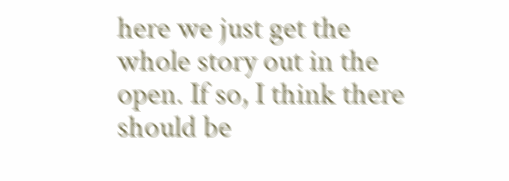here we just get the whole story out in the open. If so, I think there should be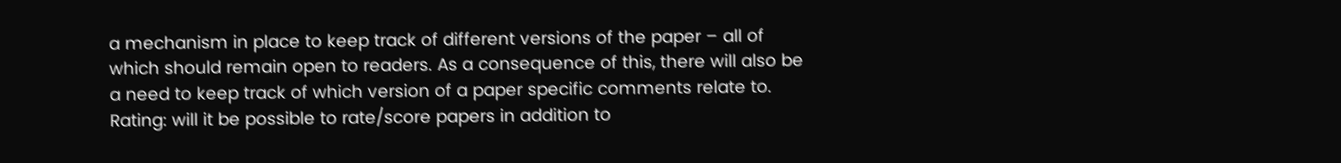a mechanism in place to keep track of different versions of the paper – all of which should remain open to readers. As a consequence of this, there will also be a need to keep track of which version of a paper specific comments relate to.
Rating: will it be possible to rate/score papers in addition to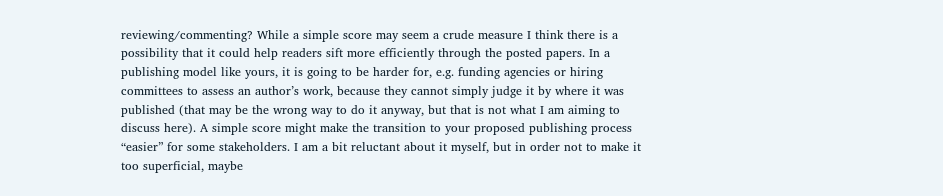reviewing/commenting? While a simple score may seem a crude measure I think there is a possibility that it could help readers sift more efficiently through the posted papers. In a publishing model like yours, it is going to be harder for, e.g. funding agencies or hiring committees to assess an author’s work, because they cannot simply judge it by where it was published (that may be the wrong way to do it anyway, but that is not what I am aiming to discuss here). A simple score might make the transition to your proposed publishing process “easier” for some stakeholders. I am a bit reluctant about it myself, but in order not to make it too superficial, maybe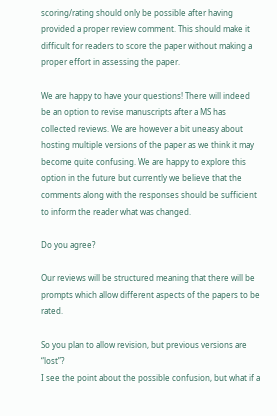scoring/rating should only be possible after having provided a proper review comment. This should make it difficult for readers to score the paper without making a proper effort in assessing the paper.

We are happy to have your questions! There will indeed be an option to revise manuscripts after a MS has collected reviews. We are however a bit uneasy about hosting multiple versions of the paper as we think it may become quite confusing. We are happy to explore this option in the future but currently we believe that the comments along with the responses should be sufficient to inform the reader what was changed.

Do you agree?

Our reviews will be structured meaning that there will be prompts which allow different aspects of the papers to be rated.

So you plan to allow revision, but previous versions are “lost”?
I see the point about the possible confusion, but what if a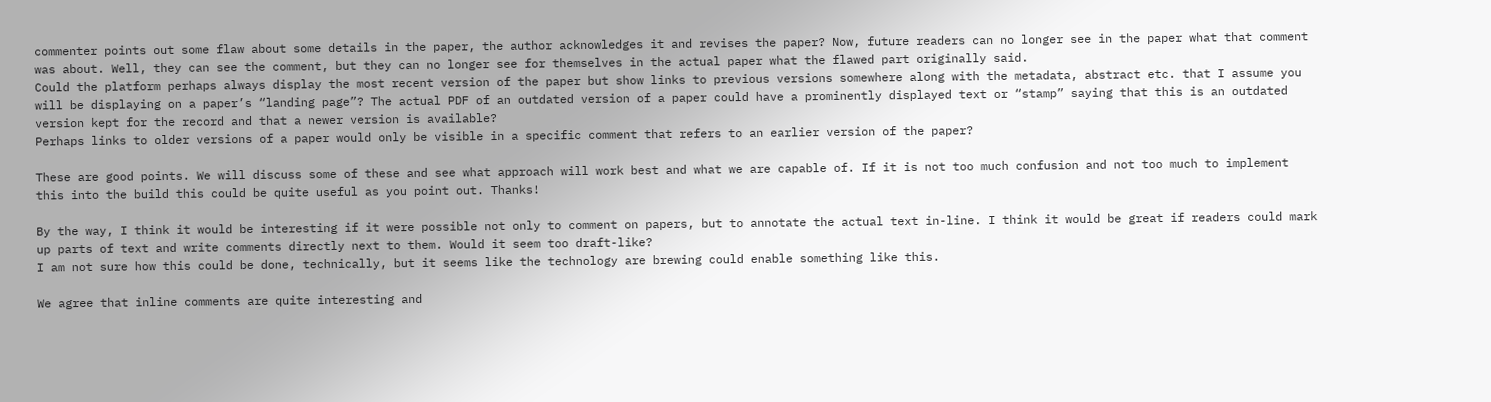commenter points out some flaw about some details in the paper, the author acknowledges it and revises the paper? Now, future readers can no longer see in the paper what that comment was about. Well, they can see the comment, but they can no longer see for themselves in the actual paper what the flawed part originally said.
Could the platform perhaps always display the most recent version of the paper but show links to previous versions somewhere along with the metadata, abstract etc. that I assume you will be displaying on a paper’s “landing page”? The actual PDF of an outdated version of a paper could have a prominently displayed text or “stamp” saying that this is an outdated version kept for the record and that a newer version is available?
Perhaps links to older versions of a paper would only be visible in a specific comment that refers to an earlier version of the paper?

These are good points. We will discuss some of these and see what approach will work best and what we are capable of. If it is not too much confusion and not too much to implement this into the build this could be quite useful as you point out. Thanks!

By the way, I think it would be interesting if it were possible not only to comment on papers, but to annotate the actual text in-line. I think it would be great if readers could mark up parts of text and write comments directly next to them. Would it seem too draft-like?
I am not sure how this could be done, technically, but it seems like the technology are brewing could enable something like this.

We agree that inline comments are quite interesting and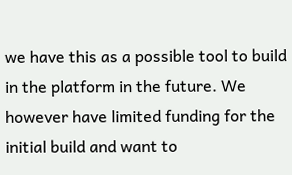we have this as a possible tool to build in the platform in the future. We however have limited funding for the initial build and want to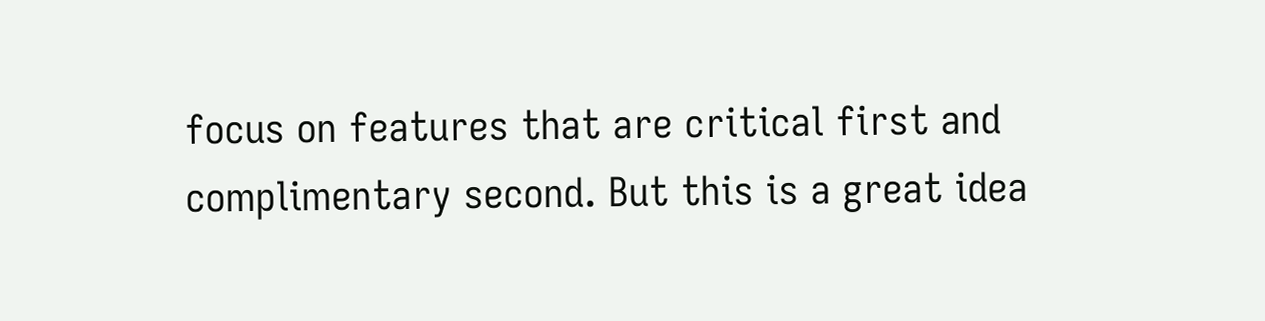focus on features that are critical first and complimentary second. But this is a great idea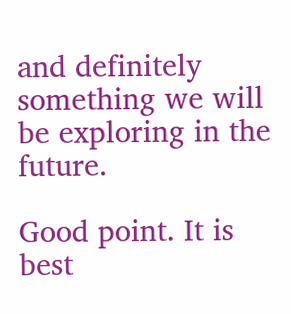and definitely something we will be exploring in the future.

Good point. It is best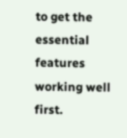to get the essential features working well first.